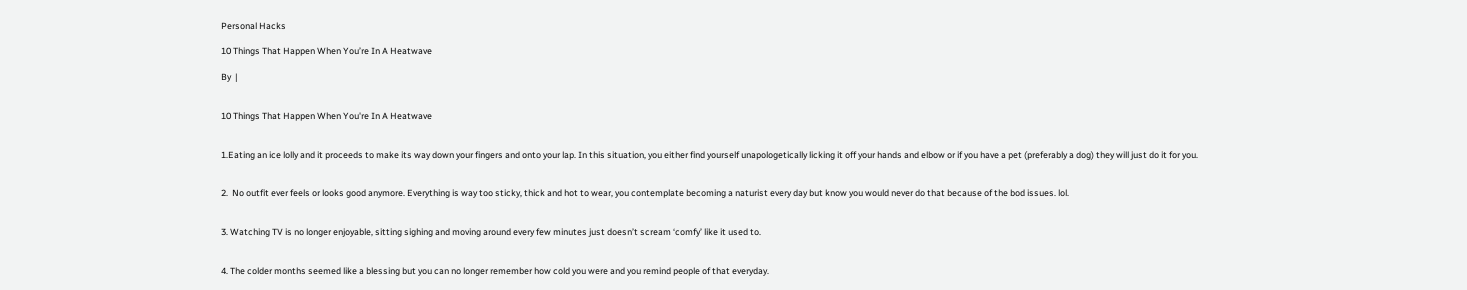Personal Hacks

10 Things That Happen When You’re In A Heatwave

By  |


10 Things That Happen When You're In A Heatwave


1.Eating an ice lolly and it proceeds to make its way down your fingers and onto your lap. In this situation, you either find yourself unapologetically licking it off your hands and elbow or if you have a pet (preferably a dog) they will just do it for you.


2.  No outfit ever feels or looks good anymore. Everything is way too sticky, thick and hot to wear, you contemplate becoming a naturist every day but know you would never do that because of the bod issues. lol.


3. Watching TV is no longer enjoyable, sitting sighing and moving around every few minutes just doesn’t scream ‘comfy’ like it used to.


4. The colder months seemed like a blessing but you can no longer remember how cold you were and you remind people of that everyday.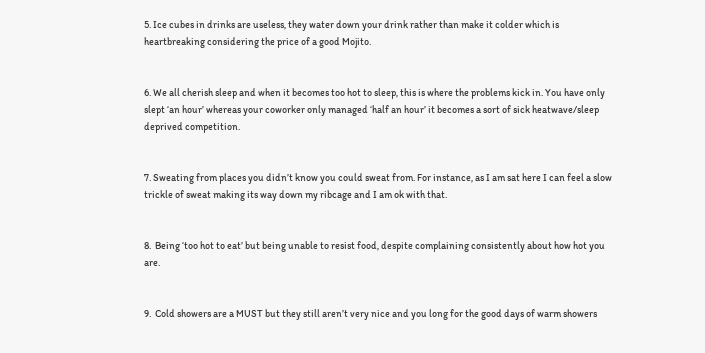5. Ice cubes in drinks are useless, they water down your drink rather than make it colder which is heartbreaking considering the price of a good Mojito.


6. We all cherish sleep and when it becomes too hot to sleep, this is where the problems kick in. You have only slept ‘an hour’ whereas your coworker only managed ‘half an hour’ it becomes a sort of sick heatwave/sleep deprived competition.


7. Sweating from places you didn’t know you could sweat from. For instance, as I am sat here I can feel a slow trickle of sweat making its way down my ribcage and I am ok with that.


8.  Being ‘too hot to eat’ but being unable to resist food, despite complaining consistently about how hot you are.


9.  Cold showers are a MUST but they still aren’t very nice and you long for the good days of warm showers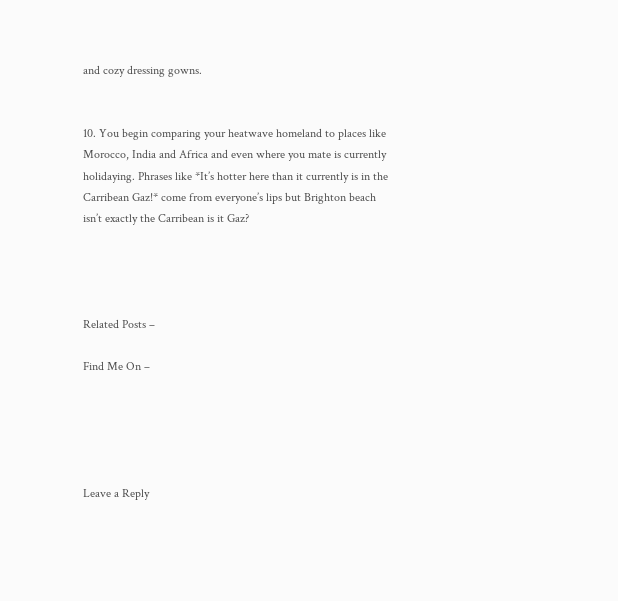and cozy dressing gowns.


10. You begin comparing your heatwave homeland to places like Morocco, India and Africa and even where you mate is currently holidaying. Phrases like *It’s hotter here than it currently is in the Carribean Gaz!* come from everyone’s lips but Brighton beach isn’t exactly the Carribean is it Gaz?




Related Posts –

Find Me On –





Leave a Reply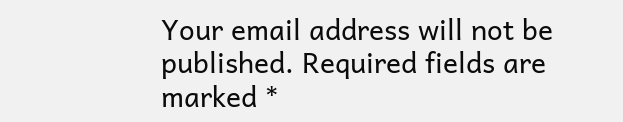Your email address will not be published. Required fields are marked *